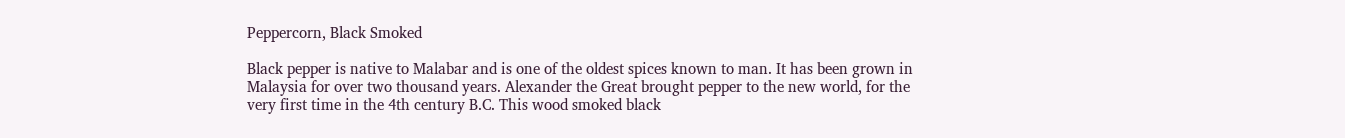Peppercorn, Black Smoked

Black pepper is native to Malabar and is one of the oldest spices known to man. It has been grown in Malaysia for over two thousand years. Alexander the Great brought pepper to the new world, for the very first time in the 4th century B.C. This wood smoked black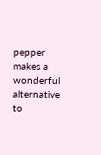pepper makes a wonderful alternative to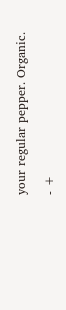your regular pepper. Organic.

- +